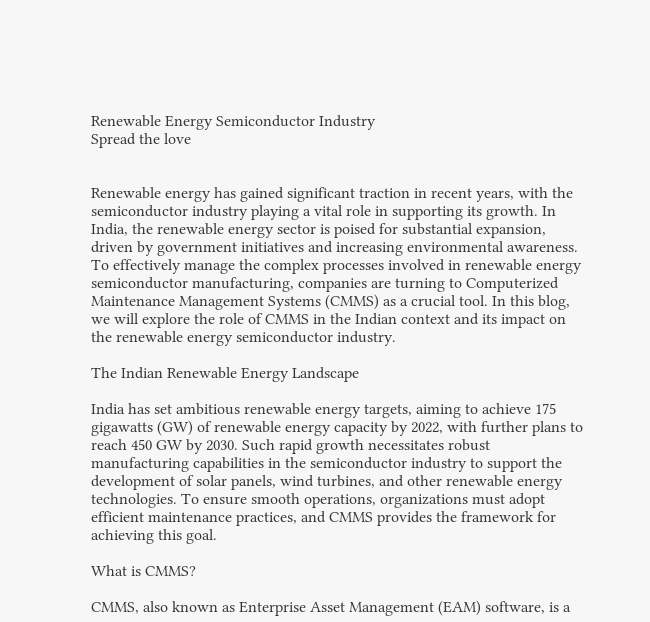Renewable Energy Semiconductor Industry
Spread the love


Renewable energy has gained significant traction in recent years, with the semiconductor industry playing a vital role in supporting its growth. In India, the renewable energy sector is poised for substantial expansion, driven by government initiatives and increasing environmental awareness. To effectively manage the complex processes involved in renewable energy semiconductor manufacturing, companies are turning to Computerized Maintenance Management Systems (CMMS) as a crucial tool. In this blog, we will explore the role of CMMS in the Indian context and its impact on the renewable energy semiconductor industry.

The Indian Renewable Energy Landscape

India has set ambitious renewable energy targets, aiming to achieve 175 gigawatts (GW) of renewable energy capacity by 2022, with further plans to reach 450 GW by 2030. Such rapid growth necessitates robust manufacturing capabilities in the semiconductor industry to support the development of solar panels, wind turbines, and other renewable energy technologies. To ensure smooth operations, organizations must adopt efficient maintenance practices, and CMMS provides the framework for achieving this goal.

What is CMMS?

CMMS, also known as Enterprise Asset Management (EAM) software, is a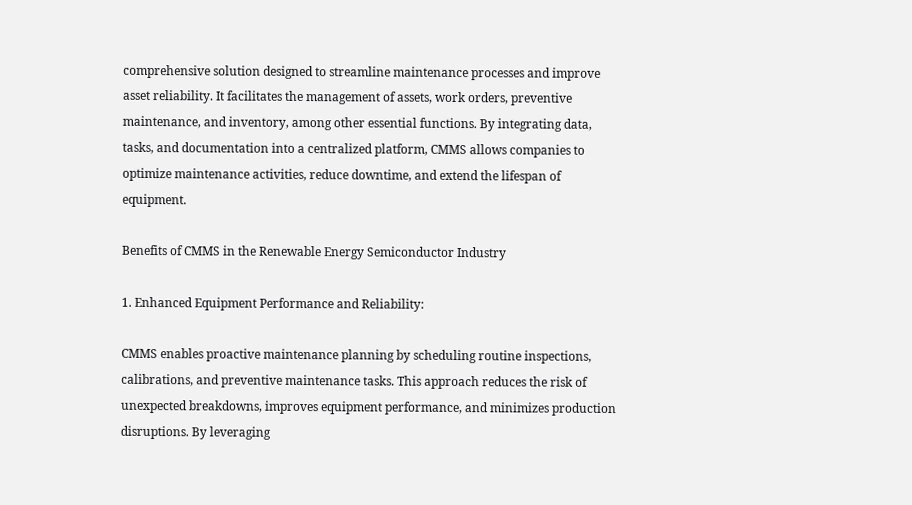comprehensive solution designed to streamline maintenance processes and improve asset reliability. It facilitates the management of assets, work orders, preventive maintenance, and inventory, among other essential functions. By integrating data, tasks, and documentation into a centralized platform, CMMS allows companies to optimize maintenance activities, reduce downtime, and extend the lifespan of equipment.

Benefits of CMMS in the Renewable Energy Semiconductor Industry

1. Enhanced Equipment Performance and Reliability:

CMMS enables proactive maintenance planning by scheduling routine inspections, calibrations, and preventive maintenance tasks. This approach reduces the risk of unexpected breakdowns, improves equipment performance, and minimizes production disruptions. By leveraging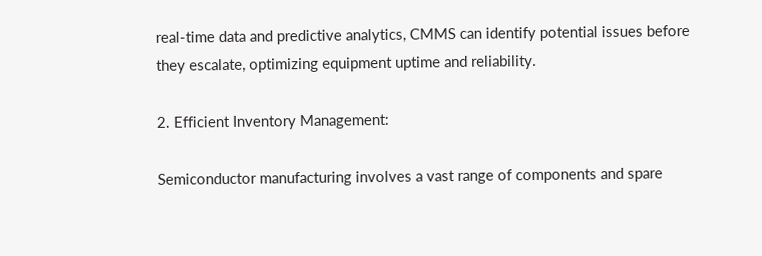real-time data and predictive analytics, CMMS can identify potential issues before they escalate, optimizing equipment uptime and reliability.

2. Efficient Inventory Management:

Semiconductor manufacturing involves a vast range of components and spare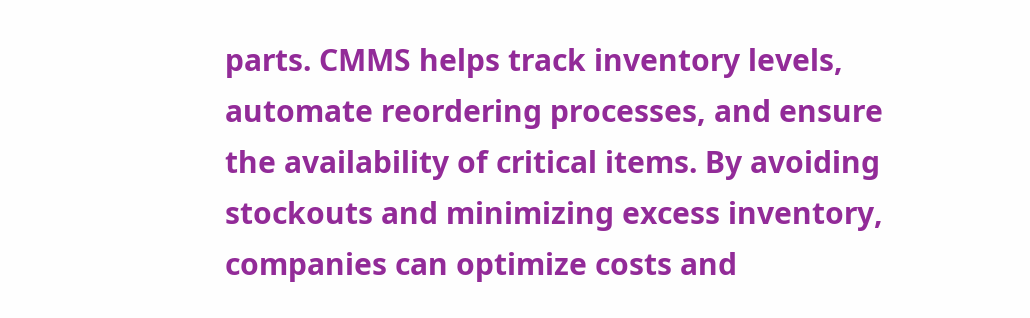parts. CMMS helps track inventory levels, automate reordering processes, and ensure the availability of critical items. By avoiding stockouts and minimizing excess inventory, companies can optimize costs and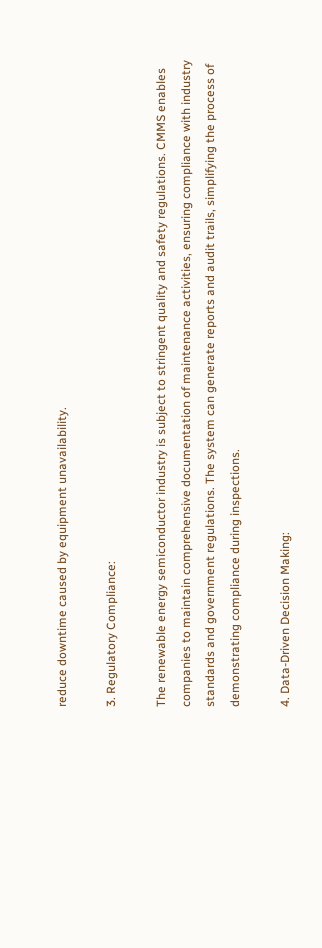reduce downtime caused by equipment unavailability.

3. Regulatory Compliance:

The renewable energy semiconductor industry is subject to stringent quality and safety regulations. CMMS enables companies to maintain comprehensive documentation of maintenance activities, ensuring compliance with industry standards and government regulations. The system can generate reports and audit trails, simplifying the process of demonstrating compliance during inspections.

4. Data-Driven Decision Making: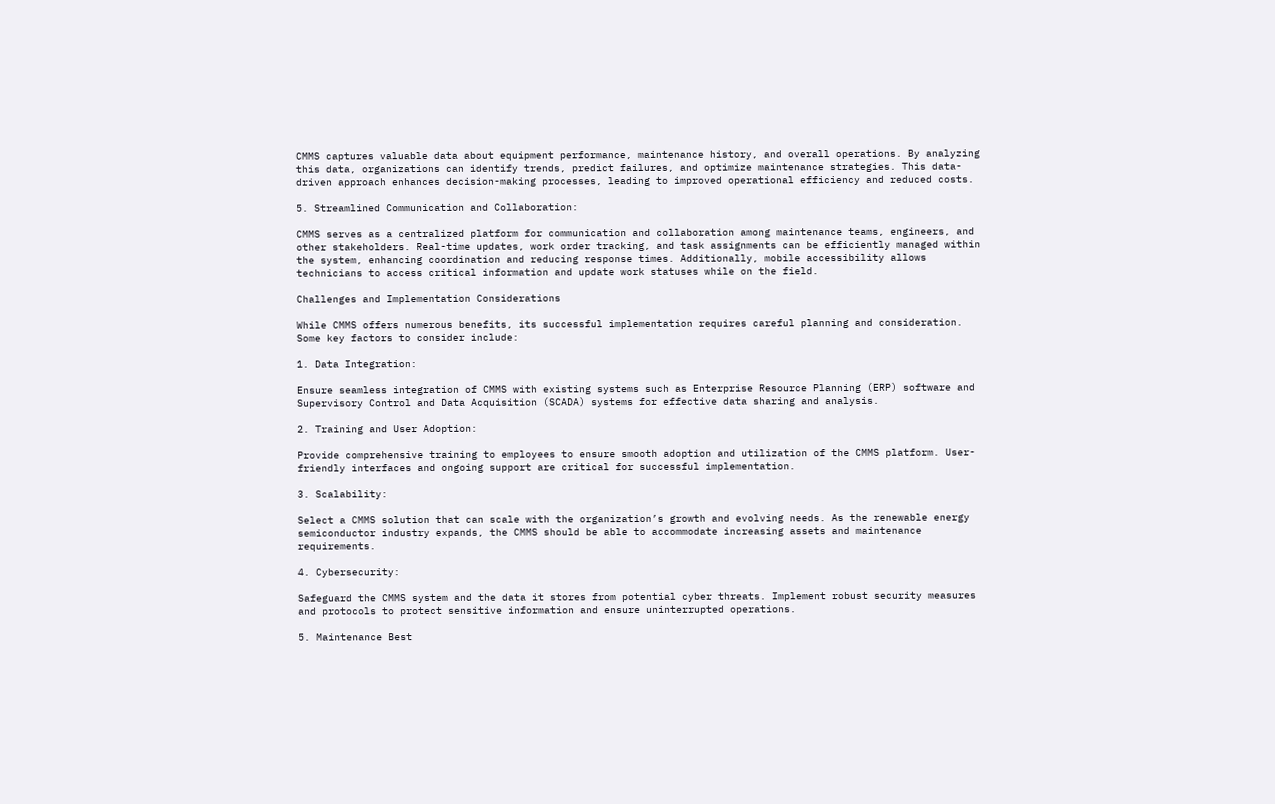CMMS captures valuable data about equipment performance, maintenance history, and overall operations. By analyzing this data, organizations can identify trends, predict failures, and optimize maintenance strategies. This data-driven approach enhances decision-making processes, leading to improved operational efficiency and reduced costs.

5. Streamlined Communication and Collaboration:

CMMS serves as a centralized platform for communication and collaboration among maintenance teams, engineers, and other stakeholders. Real-time updates, work order tracking, and task assignments can be efficiently managed within the system, enhancing coordination and reducing response times. Additionally, mobile accessibility allows technicians to access critical information and update work statuses while on the field.

Challenges and Implementation Considerations

While CMMS offers numerous benefits, its successful implementation requires careful planning and consideration. Some key factors to consider include:

1. Data Integration:

Ensure seamless integration of CMMS with existing systems such as Enterprise Resource Planning (ERP) software and Supervisory Control and Data Acquisition (SCADA) systems for effective data sharing and analysis.

2. Training and User Adoption:

Provide comprehensive training to employees to ensure smooth adoption and utilization of the CMMS platform. User-friendly interfaces and ongoing support are critical for successful implementation.

3. Scalability:

Select a CMMS solution that can scale with the organization’s growth and evolving needs. As the renewable energy semiconductor industry expands, the CMMS should be able to accommodate increasing assets and maintenance requirements.

4. Cybersecurity:

Safeguard the CMMS system and the data it stores from potential cyber threats. Implement robust security measures and protocols to protect sensitive information and ensure uninterrupted operations.

5. Maintenance Best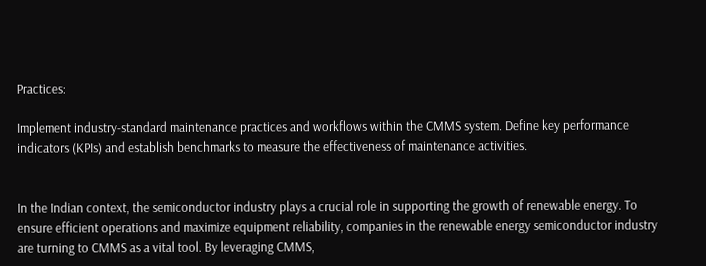Practices:

Implement industry-standard maintenance practices and workflows within the CMMS system. Define key performance indicators (KPIs) and establish benchmarks to measure the effectiveness of maintenance activities.


In the Indian context, the semiconductor industry plays a crucial role in supporting the growth of renewable energy. To ensure efficient operations and maximize equipment reliability, companies in the renewable energy semiconductor industry are turning to CMMS as a vital tool. By leveraging CMMS,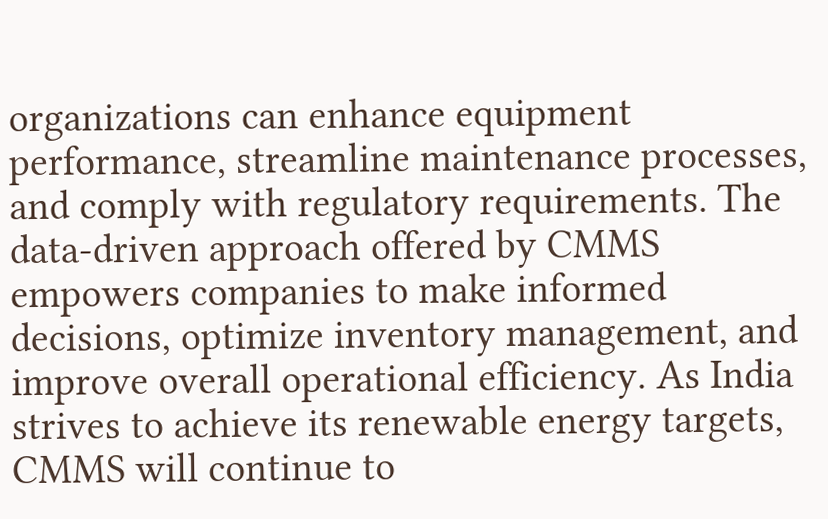organizations can enhance equipment performance, streamline maintenance processes, and comply with regulatory requirements. The data-driven approach offered by CMMS empowers companies to make informed decisions, optimize inventory management, and improve overall operational efficiency. As India strives to achieve its renewable energy targets, CMMS will continue to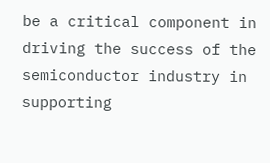be a critical component in driving the success of the semiconductor industry in supporting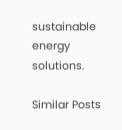sustainable energy solutions.

Similar Posts